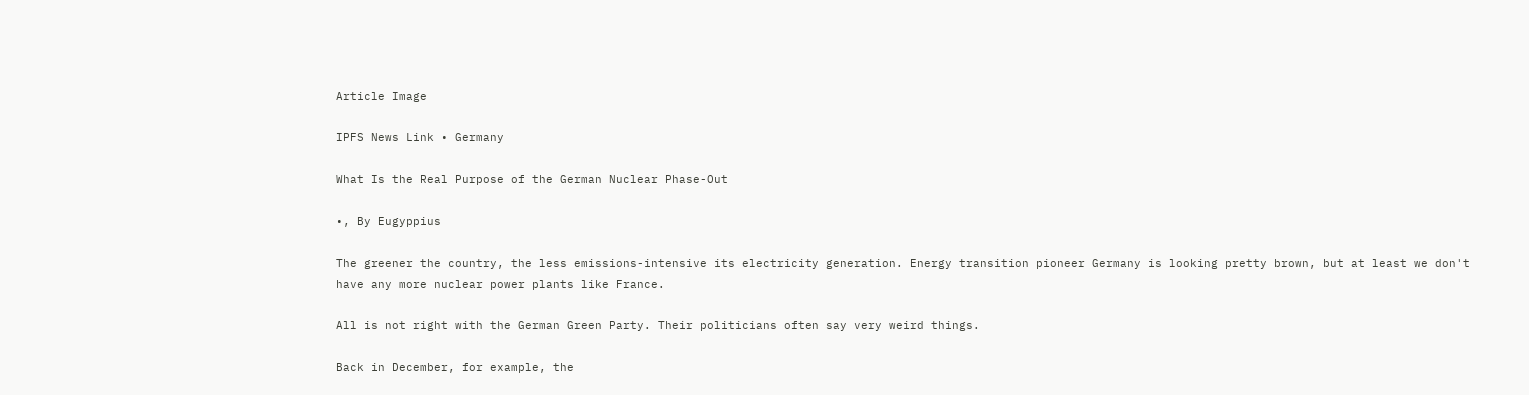Article Image

IPFS News Link • Germany

What Is the Real Purpose of the German Nuclear Phase-Out

•, By Eugyppius

The greener the country, the less emissions-intensive its electricity generation. Energy transition pioneer Germany is looking pretty brown, but at least we don't have any more nuclear power plants like France.

All is not right with the German Green Party. Their politicians often say very weird things.

Back in December, for example, the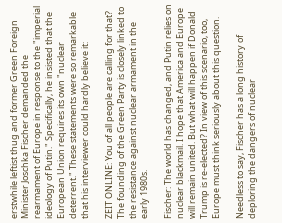erstwhile leftist thug and former Green Foreign Minister Joschka Fischer demanded the rearmament of Europe in response to the "imperial ideology of Putin." Specifically, he insisted that the European Union requires its own "nuclear deterrent." These statements were so remarkable that his interviewer could hardly believe it:

ZEIT ONLINE: You of all people are calling for that? The founding of the Green Party is closely linked to the resistance against nuclear armament in the early 1980s.

Fischer: The world has changed, and Putin relies on nuclear blackmail. I hope that America and Europe will remain united. But what will happen if Donald Trump is re-elected? In view of this scenario, too, Europe must think seriously about this question.

Needless to say, Fischer has a long history of deploring the dangers of nuclear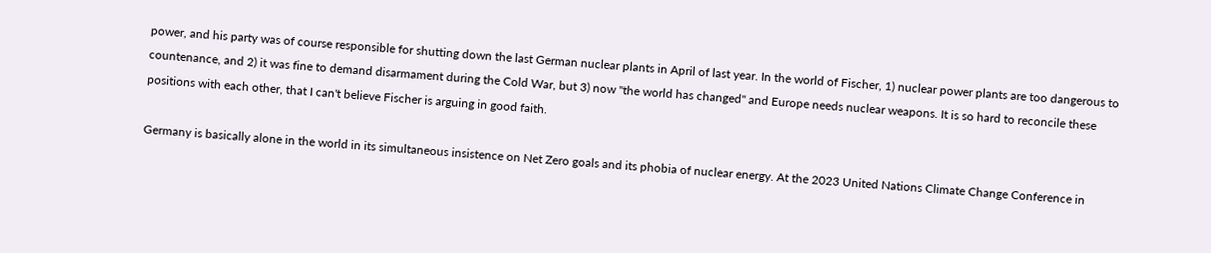power, and his party was of course responsible for shutting down the last German nuclear plants in April of last year. In the world of Fischer, 1) nuclear power plants are too dangerous to countenance, and 2) it was fine to demand disarmament during the Cold War, but 3) now "the world has changed" and Europe needs nuclear weapons. It is so hard to reconcile these positions with each other, that I can't believe Fischer is arguing in good faith.

Germany is basically alone in the world in its simultaneous insistence on Net Zero goals and its phobia of nuclear energy. At the 2023 United Nations Climate Change Conference in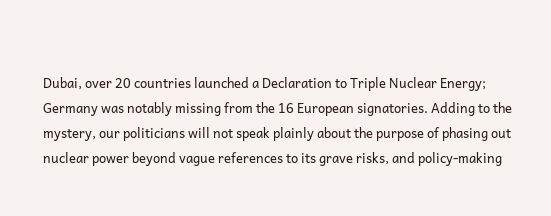Dubai, over 20 countries launched a Declaration to Triple Nuclear Energy; Germany was notably missing from the 16 European signatories. Adding to the mystery, our politicians will not speak plainly about the purpose of phasing out nuclear power beyond vague references to its grave risks, and policy-making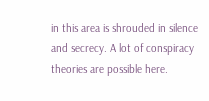in this area is shrouded in silence and secrecy. A lot of conspiracy theories are possible here.